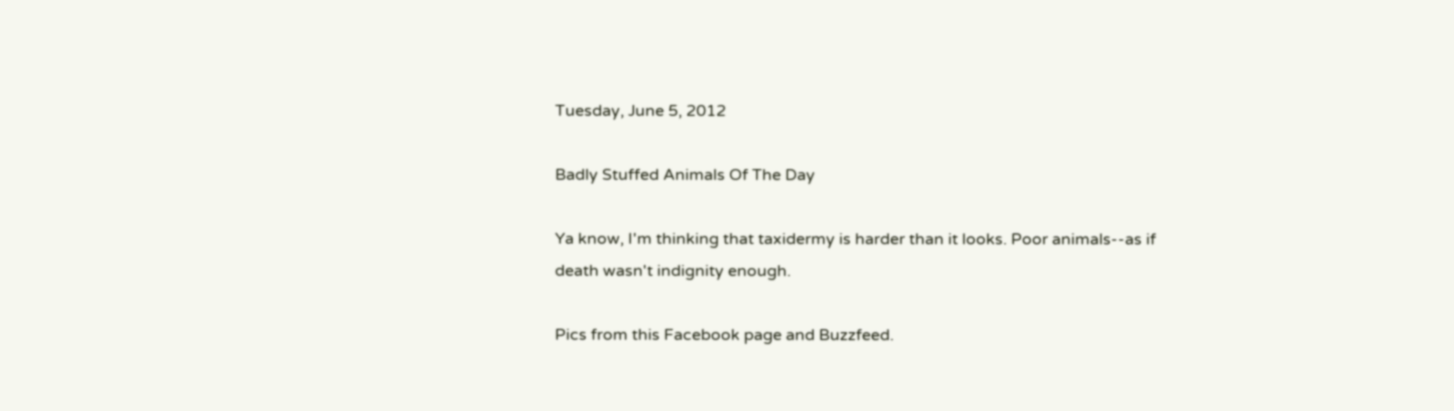Tuesday, June 5, 2012

Badly Stuffed Animals Of The Day

Ya know, I'm thinking that taxidermy is harder than it looks. Poor animals--as if death wasn't indignity enough.

Pics from this Facebook page and Buzzfeed.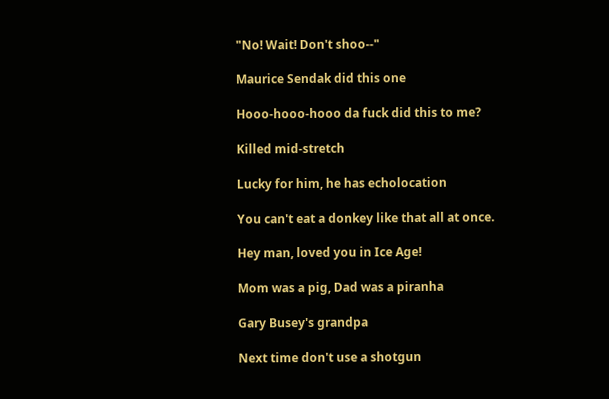"No! Wait! Don't shoo--"

Maurice Sendak did this one

Hooo-hooo-hooo da fuck did this to me?

Killed mid-stretch

Lucky for him, he has echolocation

You can't eat a donkey like that all at once.

Hey man, loved you in Ice Age!

Mom was a pig, Dad was a piranha

Gary Busey's grandpa

Next time don't use a shotgun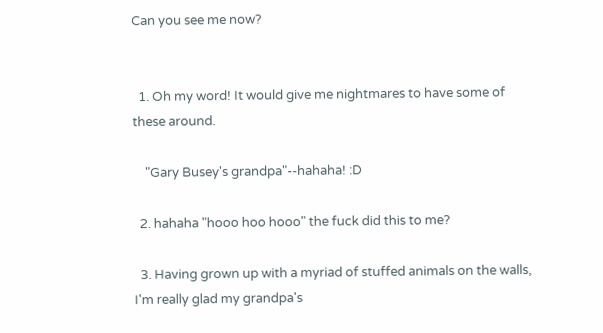Can you see me now?


  1. Oh my word! It would give me nightmares to have some of these around.

    "Gary Busey's grandpa"--hahaha! :D

  2. hahaha "hooo hoo hooo" the fuck did this to me?

  3. Having grown up with a myriad of stuffed animals on the walls, I'm really glad my grandpa's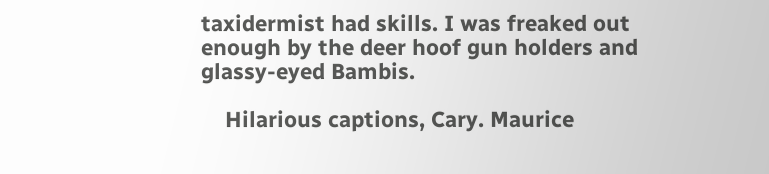taxidermist had skills. I was freaked out enough by the deer hoof gun holders and glassy-eyed Bambis.

    Hilarious captions, Cary. Maurice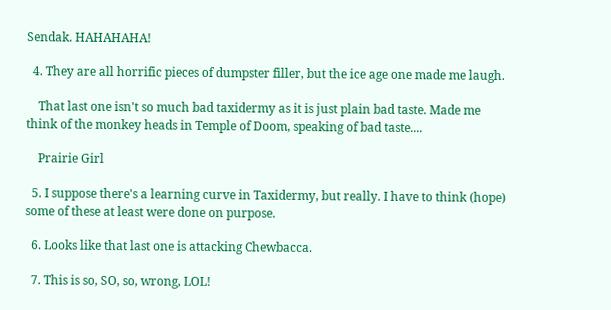Sendak. HAHAHAHA!

  4. They are all horrific pieces of dumpster filler, but the ice age one made me laugh.

    That last one isn't so much bad taxidermy as it is just plain bad taste. Made me think of the monkey heads in Temple of Doom, speaking of bad taste....

    Prairie Girl

  5. I suppose there's a learning curve in Taxidermy, but really. I have to think (hope) some of these at least were done on purpose.

  6. Looks like that last one is attacking Chewbacca.

  7. This is so, SO, so, wrong, LOL!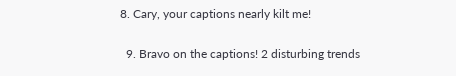8. Cary, your captions nearly kilt me!

  9. Bravo on the captions! 2 disturbing trends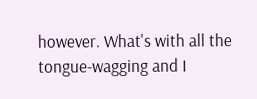however. What's with all the tongue-wagging and I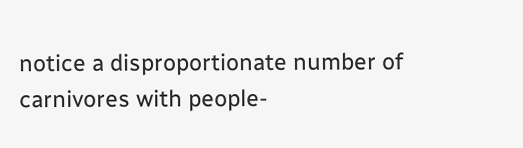notice a disproportionate number of carnivores with people-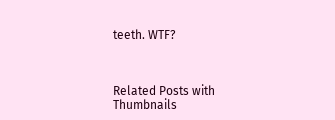teeth. WTF?



Related Posts with Thumbnails